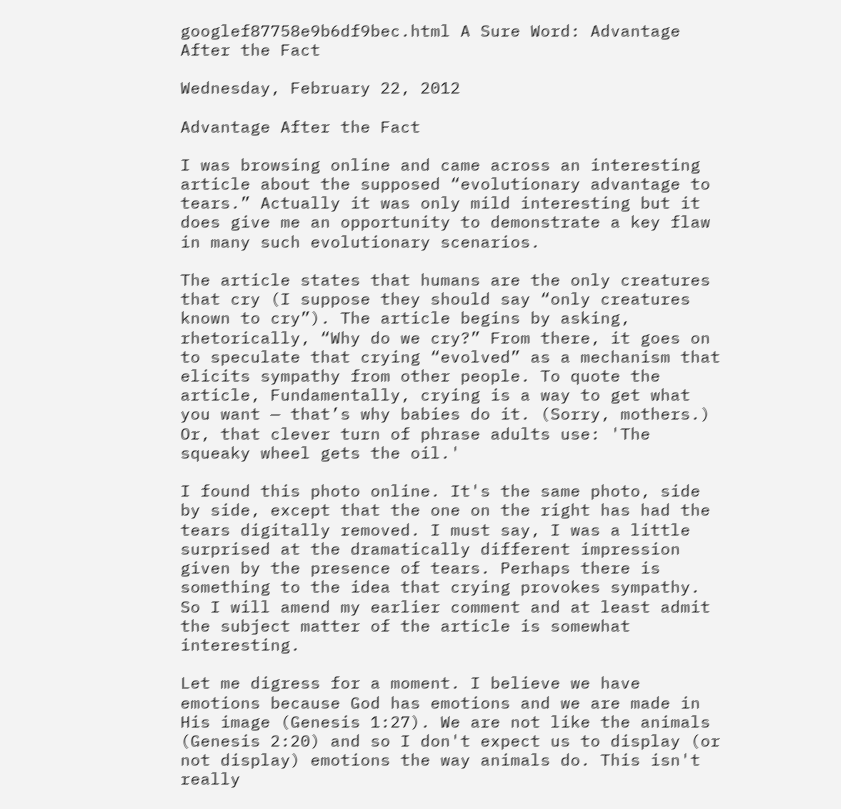googlef87758e9b6df9bec.html A Sure Word: Advantage After the Fact

Wednesday, February 22, 2012

Advantage After the Fact

I was browsing online and came across an interesting article about the supposed “evolutionary advantage to tears.” Actually it was only mild interesting but it does give me an opportunity to demonstrate a key flaw in many such evolutionary scenarios.

The article states that humans are the only creatures that cry (I suppose they should say “only creatures known to cry”). The article begins by asking, rhetorically, “Why do we cry?” From there, it goes on to speculate that crying “evolved” as a mechanism that elicits sympathy from other people. To quote the article, Fundamentally, crying is a way to get what you want — that’s why babies do it. (Sorry, mothers.) Or, that clever turn of phrase adults use: 'The squeaky wheel gets the oil.'

I found this photo online. It's the same photo, side by side, except that the one on the right has had the tears digitally removed. I must say, I was a little surprised at the dramatically different impression given by the presence of tears. Perhaps there is something to the idea that crying provokes sympathy. So I will amend my earlier comment and at least admit the subject matter of the article is somewhat interesting.

Let me digress for a moment. I believe we have emotions because God has emotions and we are made in His image (Genesis 1:27). We are not like the animals (Genesis 2:20) and so I don't expect us to display (or not display) emotions the way animals do. This isn't really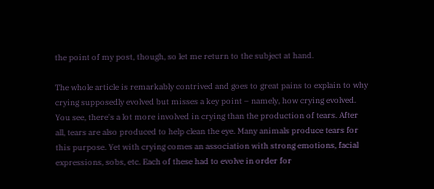the point of my post, though, so let me return to the subject at hand.

The whole article is remarkably contrived and goes to great pains to explain to why crying supposedly evolved but misses a key point – namely, how crying evolved. You see, there's a lot more involved in crying than the production of tears. After all, tears are also produced to help clean the eye. Many animals produce tears for this purpose. Yet with crying comes an association with strong emotions, facial expressions, sobs, etc. Each of these had to evolve in order for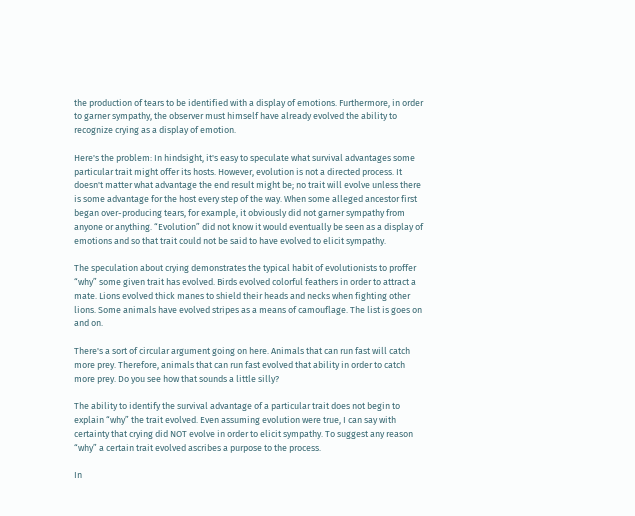the production of tears to be identified with a display of emotions. Furthermore, in order to garner sympathy, the observer must himself have already evolved the ability to recognize crying as a display of emotion.

Here's the problem: In hindsight, it's easy to speculate what survival advantages some particular trait might offer its hosts. However, evolution is not a directed process. It doesn't matter what advantage the end result might be; no trait will evolve unless there is some advantage for the host every step of the way. When some alleged ancestor first began over-producing tears, for example, it obviously did not garner sympathy from anyone or anything. “Evolution” did not know it would eventually be seen as a display of emotions and so that trait could not be said to have evolved to elicit sympathy.

The speculation about crying demonstrates the typical habit of evolutionists to proffer “why” some given trait has evolved. Birds evolved colorful feathers in order to attract a mate. Lions evolved thick manes to shield their heads and necks when fighting other lions. Some animals have evolved stripes as a means of camouflage. The list is goes on and on.

There's a sort of circular argument going on here. Animals that can run fast will catch more prey. Therefore, animals that can run fast evolved that ability in order to catch more prey. Do you see how that sounds a little silly?

The ability to identify the survival advantage of a particular trait does not begin to explain “why” the trait evolved. Even assuming evolution were true, I can say with certainty that crying did NOT evolve in order to elicit sympathy. To suggest any reason “why” a certain trait evolved ascribes a purpose to the process.

In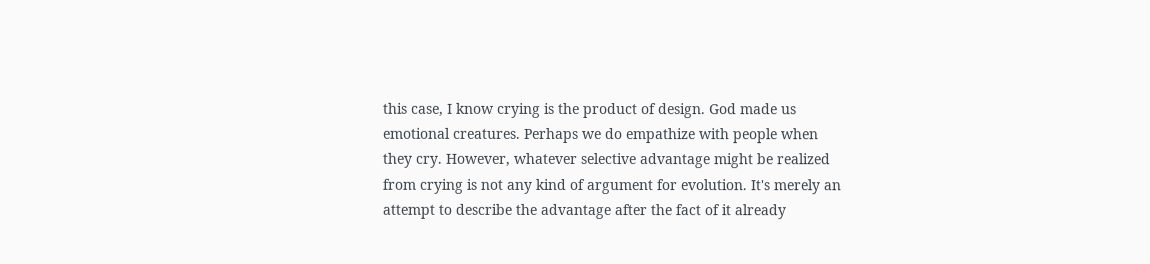this case, I know crying is the product of design. God made us emotional creatures. Perhaps we do empathize with people when they cry. However, whatever selective advantage might be realized from crying is not any kind of argument for evolution. It's merely an attempt to describe the advantage after the fact of it already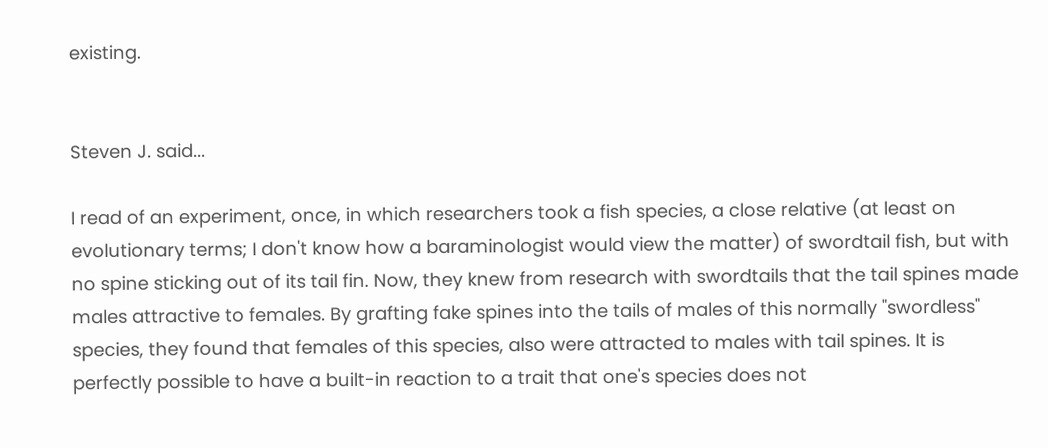existing.


Steven J. said...

I read of an experiment, once, in which researchers took a fish species, a close relative (at least on evolutionary terms; I don't know how a baraminologist would view the matter) of swordtail fish, but with no spine sticking out of its tail fin. Now, they knew from research with swordtails that the tail spines made males attractive to females. By grafting fake spines into the tails of males of this normally "swordless" species, they found that females of this species, also were attracted to males with tail spines. It is perfectly possible to have a built-in reaction to a trait that one's species does not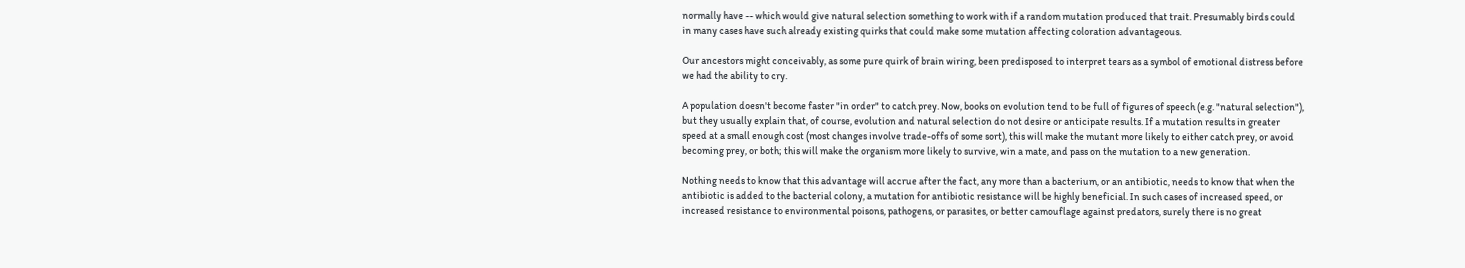normally have -- which would give natural selection something to work with if a random mutation produced that trait. Presumably birds could in many cases have such already existing quirks that could make some mutation affecting coloration advantageous.

Our ancestors might conceivably, as some pure quirk of brain wiring, been predisposed to interpret tears as a symbol of emotional distress before we had the ability to cry.

A population doesn't become faster "in order" to catch prey. Now, books on evolution tend to be full of figures of speech (e.g. "natural selection"), but they usually explain that, of course, evolution and natural selection do not desire or anticipate results. If a mutation results in greater speed at a small enough cost (most changes involve trade-offs of some sort), this will make the mutant more likely to either catch prey, or avoid becoming prey, or both; this will make the organism more likely to survive, win a mate, and pass on the mutation to a new generation.

Nothing needs to know that this advantage will accrue after the fact, any more than a bacterium, or an antibiotic, needs to know that when the antibiotic is added to the bacterial colony, a mutation for antibiotic resistance will be highly beneficial. In such cases of increased speed, or increased resistance to environmental poisons, pathogens, or parasites, or better camouflage against predators, surely there is no great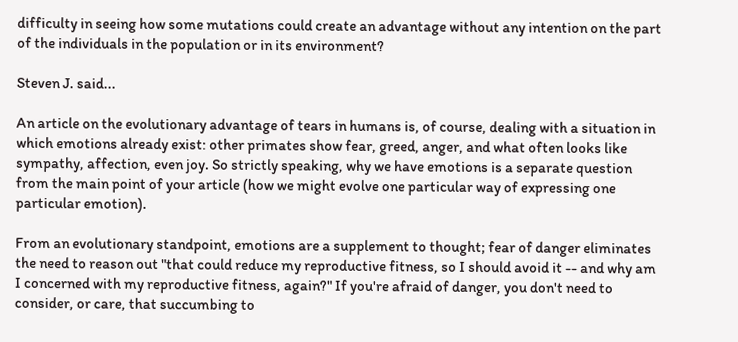difficulty in seeing how some mutations could create an advantage without any intention on the part of the individuals in the population or in its environment?

Steven J. said...

An article on the evolutionary advantage of tears in humans is, of course, dealing with a situation in which emotions already exist: other primates show fear, greed, anger, and what often looks like sympathy, affection, even joy. So strictly speaking, why we have emotions is a separate question from the main point of your article (how we might evolve one particular way of expressing one particular emotion).

From an evolutionary standpoint, emotions are a supplement to thought; fear of danger eliminates the need to reason out "that could reduce my reproductive fitness, so I should avoid it -- and why am I concerned with my reproductive fitness, again?" If you're afraid of danger, you don't need to consider, or care, that succumbing to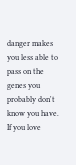danger makes you less able to pass on the genes you probably don't know you have. If you love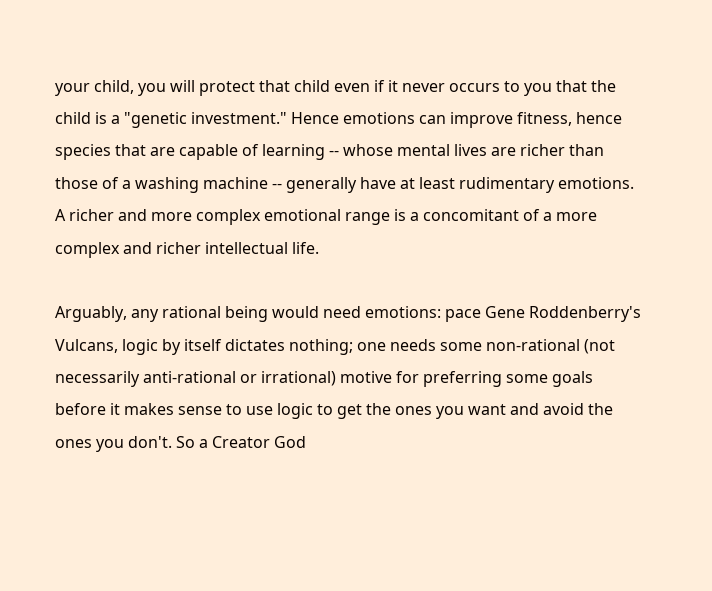your child, you will protect that child even if it never occurs to you that the child is a "genetic investment." Hence emotions can improve fitness, hence species that are capable of learning -- whose mental lives are richer than those of a washing machine -- generally have at least rudimentary emotions. A richer and more complex emotional range is a concomitant of a more complex and richer intellectual life.

Arguably, any rational being would need emotions: pace Gene Roddenberry's Vulcans, logic by itself dictates nothing; one needs some non-rational (not necessarily anti-rational or irrational) motive for preferring some goals before it makes sense to use logic to get the ones you want and avoid the ones you don't. So a Creator God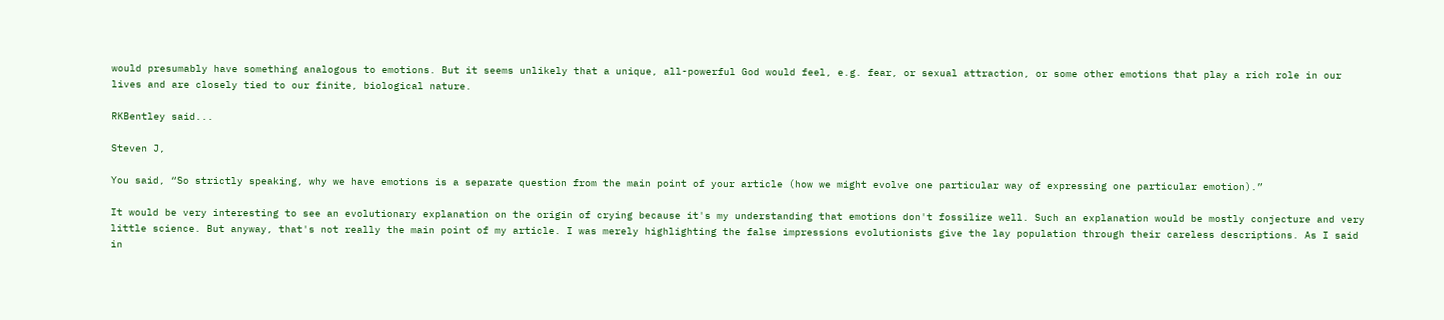would presumably have something analogous to emotions. But it seems unlikely that a unique, all-powerful God would feel, e.g. fear, or sexual attraction, or some other emotions that play a rich role in our lives and are closely tied to our finite, biological nature.

RKBentley said...

Steven J,

You said, “So strictly speaking, why we have emotions is a separate question from the main point of your article (how we might evolve one particular way of expressing one particular emotion).”

It would be very interesting to see an evolutionary explanation on the origin of crying because it's my understanding that emotions don't fossilize well. Such an explanation would be mostly conjecture and very little science. But anyway, that's not really the main point of my article. I was merely highlighting the false impressions evolutionists give the lay population through their careless descriptions. As I said in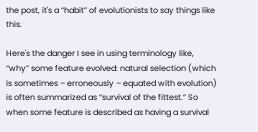the post, it's a “habit” of evolutionists to say things like this.

Here's the danger I see in using terminology like, “why” some feature evolved: natural selection (which is sometimes – erroneously – equated with evolution) is often summarized as “survival of the fittest.” So when some feature is described as having a survival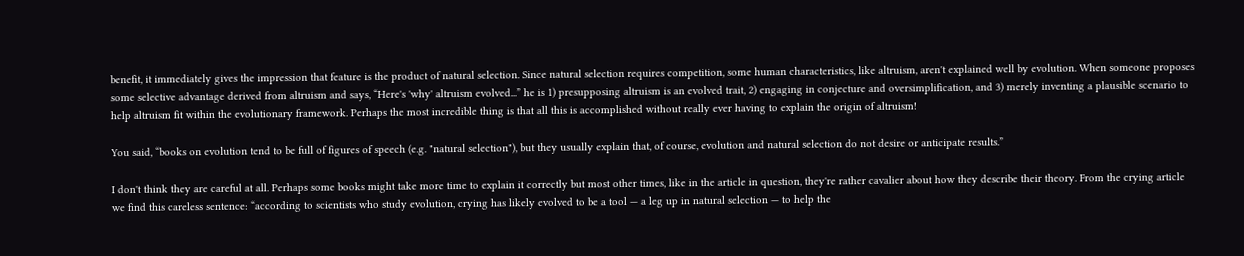benefit, it immediately gives the impression that feature is the product of natural selection. Since natural selection requires competition, some human characteristics, like altruism, aren't explained well by evolution. When someone proposes some selective advantage derived from altruism and says, “Here's 'why' altruism evolved...” he is 1) presupposing altruism is an evolved trait, 2) engaging in conjecture and oversimplification, and 3) merely inventing a plausible scenario to help altruism fit within the evolutionary framework. Perhaps the most incredible thing is that all this is accomplished without really ever having to explain the origin of altruism!

You said, “books on evolution tend to be full of figures of speech (e.g. "natural selection"), but they usually explain that, of course, evolution and natural selection do not desire or anticipate results.”

I don't think they are careful at all. Perhaps some books might take more time to explain it correctly but most other times, like in the article in question, they're rather cavalier about how they describe their theory. From the crying article we find this careless sentence: “according to scientists who study evolution, crying has likely evolved to be a tool — a leg up in natural selection — to help the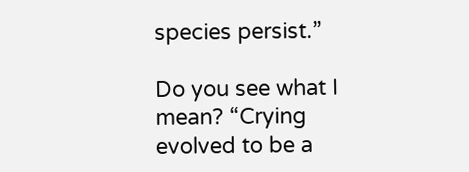species persist.”

Do you see what I mean? “Crying evolved to be a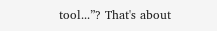tool...”? That's about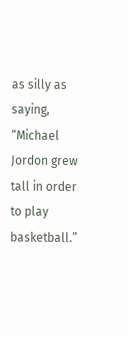as silly as saying, “Michael Jordon grew tall in order to play basketball.”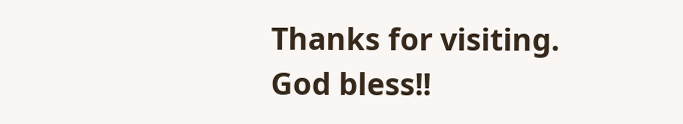Thanks for visiting. God bless!!